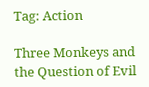Tag: Action

Three Monkeys and the Question of Evil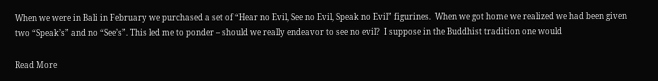When we were in Bali in February we purchased a set of “Hear no Evil, See no Evil, Speak no Evil” figurines.  When we got home we realized we had been given two “Speak’s” and no “See’s”. This led me to ponder – should we really endeavor to see no evil?  I suppose in the Buddhist tradition one would

Read More